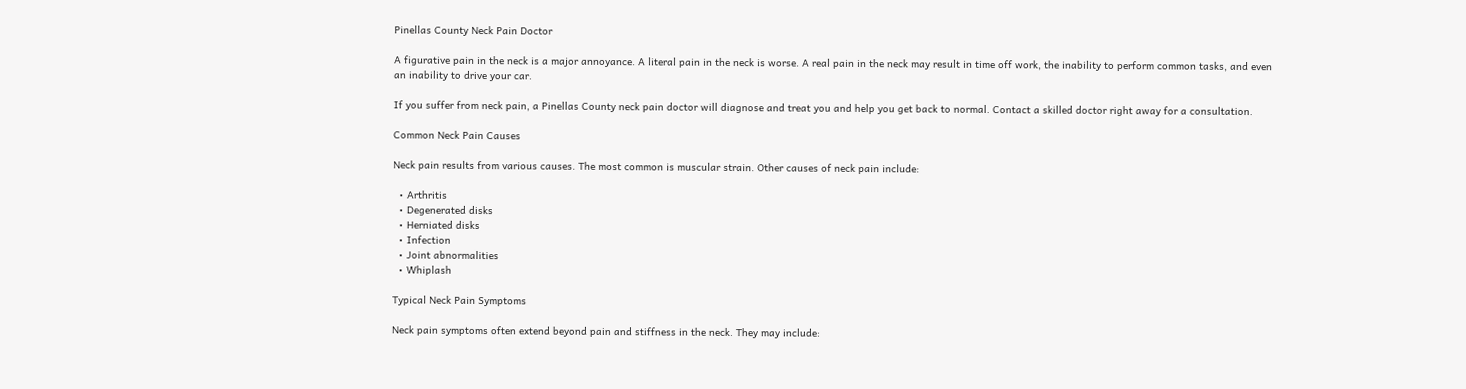Pinellas County Neck Pain Doctor

A figurative pain in the neck is a major annoyance. A literal pain in the neck is worse. A real pain in the neck may result in time off work, the inability to perform common tasks, and even an inability to drive your car.

If you suffer from neck pain, a Pinellas County neck pain doctor will diagnose and treat you and help you get back to normal. Contact a skilled doctor right away for a consultation.

Common Neck Pain Causes

Neck pain results from various causes. The most common is muscular strain. Other causes of neck pain include:

  • Arthritis
  • Degenerated disks
  • Herniated disks
  • Infection
  • Joint abnormalities
  • Whiplash

Typical Neck Pain Symptoms

Neck pain symptoms often extend beyond pain and stiffness in the neck. They may include: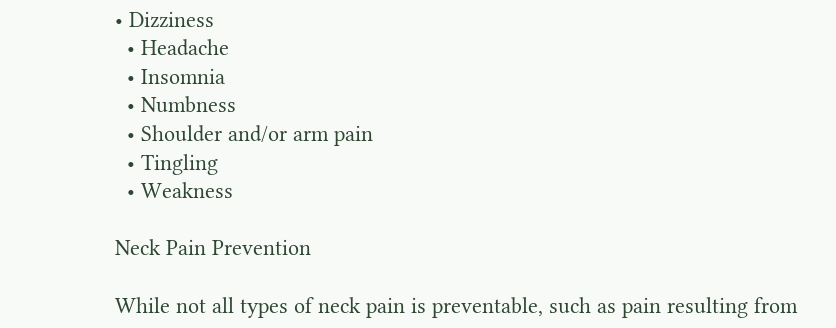• Dizziness
  • Headache
  • Insomnia
  • Numbness
  • Shoulder and/or arm pain
  • Tingling
  • Weakness

Neck Pain Prevention

While not all types of neck pain is preventable, such as pain resulting from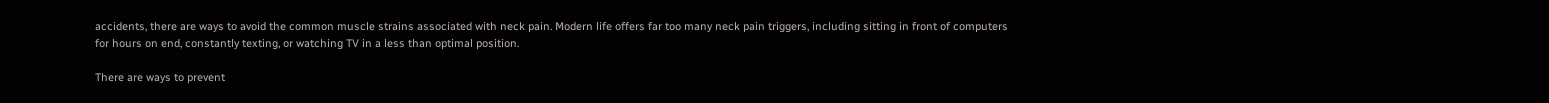accidents, there are ways to avoid the common muscle strains associated with neck pain. Modern life offers far too many neck pain triggers, including sitting in front of computers for hours on end, constantly texting, or watching TV in a less than optimal position.

There are ways to prevent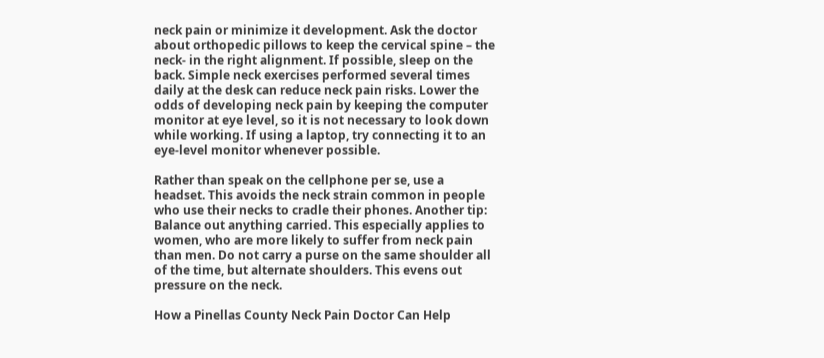neck pain or minimize it development. Ask the doctor about orthopedic pillows to keep the cervical spine – the neck- in the right alignment. If possible, sleep on the back. Simple neck exercises performed several times daily at the desk can reduce neck pain risks. Lower the odds of developing neck pain by keeping the computer monitor at eye level, so it is not necessary to look down while working. If using a laptop, try connecting it to an eye-level monitor whenever possible.

Rather than speak on the cellphone per se, use a headset. This avoids the neck strain common in people who use their necks to cradle their phones. Another tip: Balance out anything carried. This especially applies to women, who are more likely to suffer from neck pain than men. Do not carry a purse on the same shoulder all of the time, but alternate shoulders. This evens out pressure on the neck.

How a Pinellas County Neck Pain Doctor Can Help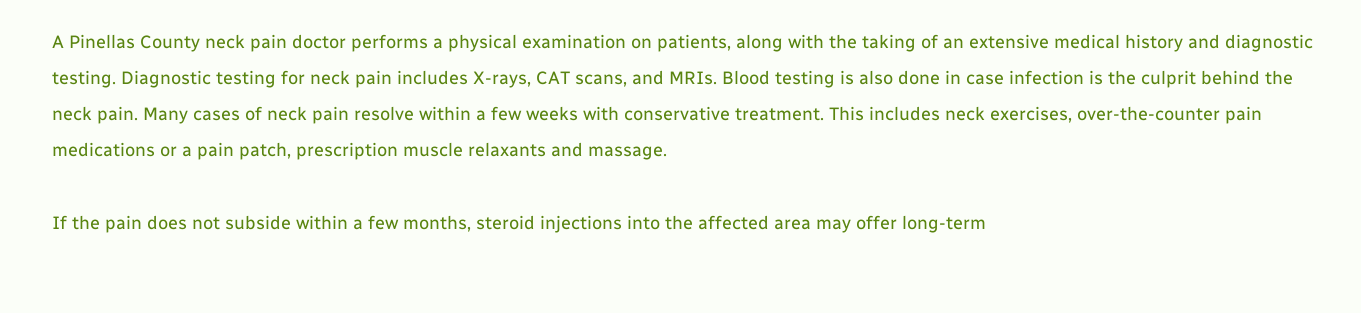A Pinellas County neck pain doctor performs a physical examination on patients, along with the taking of an extensive medical history and diagnostic testing. Diagnostic testing for neck pain includes X-rays, CAT scans, and MRIs. Blood testing is also done in case infection is the culprit behind the neck pain. Many cases of neck pain resolve within a few weeks with conservative treatment. This includes neck exercises, over-the-counter pain medications or a pain patch, prescription muscle relaxants and massage.

If the pain does not subside within a few months, steroid injections into the affected area may offer long-term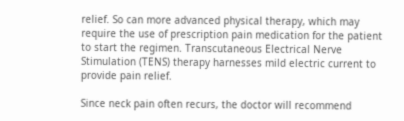relief. So can more advanced physical therapy, which may require the use of prescription pain medication for the patient to start the regimen. Transcutaneous Electrical Nerve Stimulation (TENS) therapy harnesses mild electric current to provide pain relief.

Since neck pain often recurs, the doctor will recommend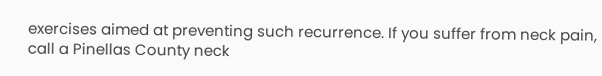exercises aimed at preventing such recurrence. If you suffer from neck pain, call a Pinellas County neck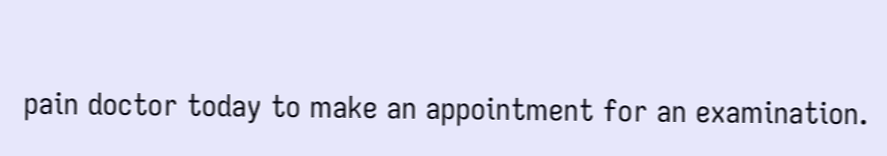pain doctor today to make an appointment for an examination.